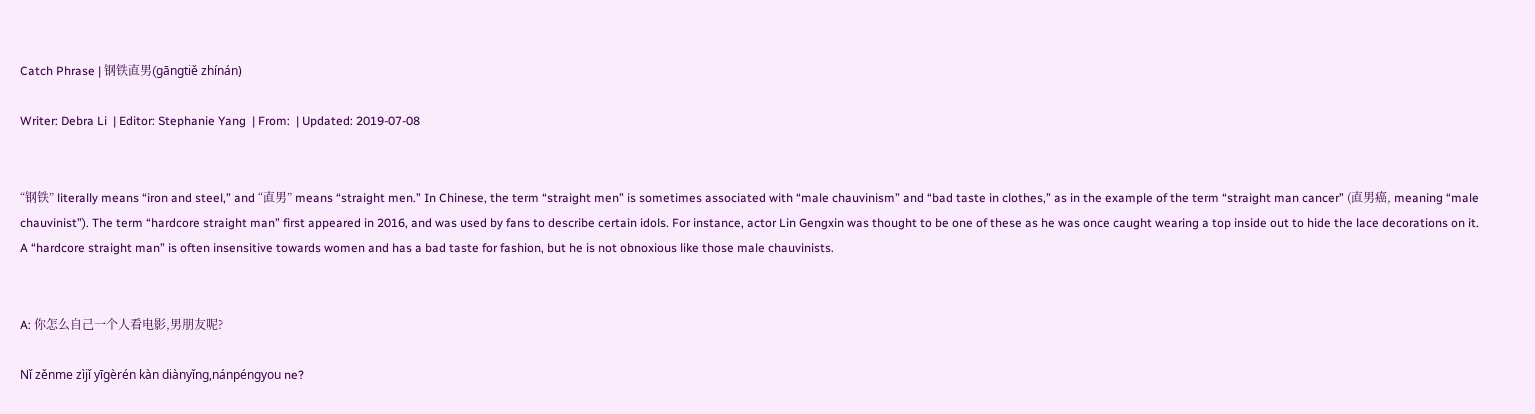Catch Phrase | 钢铁直男(gāngtiě zhínán)

Writer: Debra Li  | Editor: Stephanie Yang  | From:  | Updated: 2019-07-08


“钢铁” literally means “iron and steel,” and “直男” means “straight men.” In Chinese, the term “straight men” is sometimes associated with “male chauvinism” and “bad taste in clothes,” as in the example of the term “straight man cancer” (直男癌, meaning “male chauvinist”). The term “hardcore straight man” first appeared in 2016, and was used by fans to describe certain idols. For instance, actor Lin Gengxin was thought to be one of these as he was once caught wearing a top inside out to hide the lace decorations on it. A “hardcore straight man” is often insensitive towards women and has a bad taste for fashion, but he is not obnoxious like those male chauvinists.


A: 你怎么自己一个人看电影,男朋友呢?

Nǐ zěnme zìjǐ yīgèrén kàn diànyǐng,nánpéngyou ne?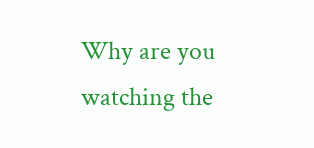Why are you watching the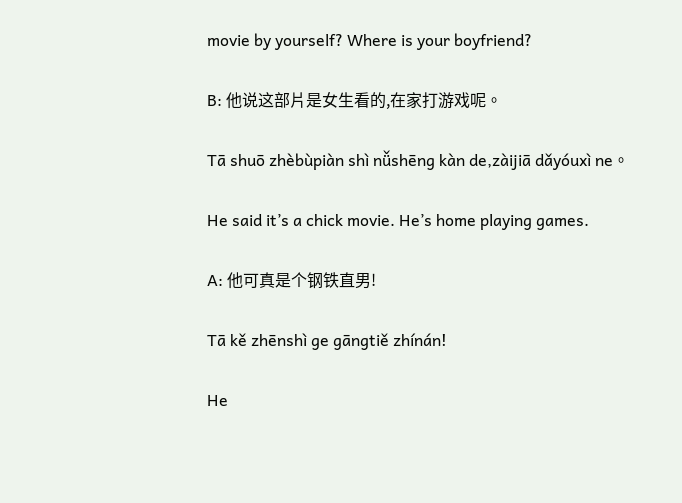movie by yourself? Where is your boyfriend?

B: 他说这部片是女生看的,在家打游戏呢。

Tā shuō zhèbùpiàn shì nǚshēng kàn de,zàijiā dǎyóuxì ne。

He said it’s a chick movie. He’s home playing games.

A: 他可真是个钢铁直男!

Tā kě zhēnshì ge gāngtiě zhínán!

He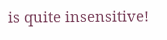is quite insensitive!